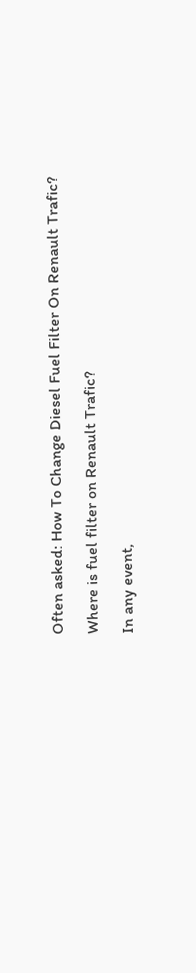Often asked: How To Change Diesel Fuel Filter On Renault Trafic?

Where is fuel filter on Renault Trafic?

In any event,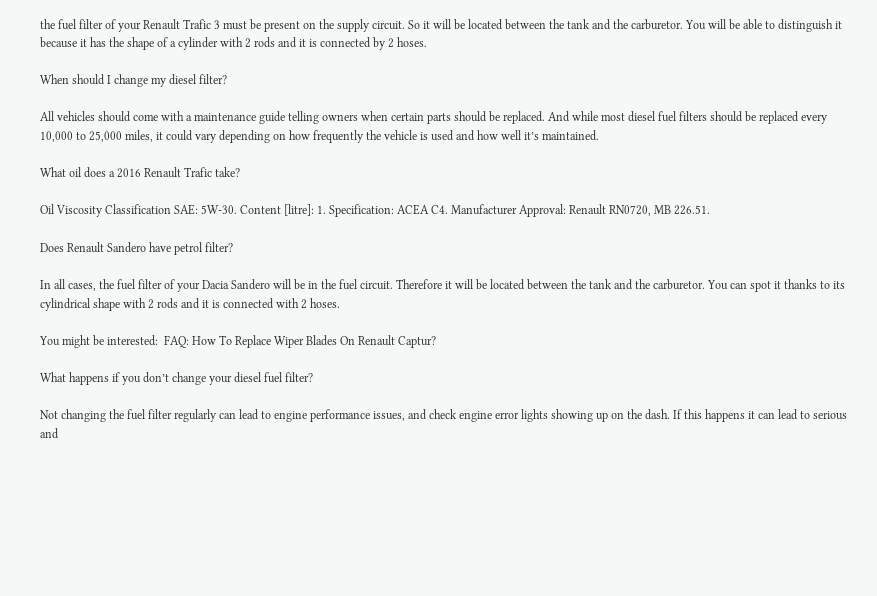the fuel filter of your Renault Trafic 3 must be present on the supply circuit. So it will be located between the tank and the carburetor. You will be able to distinguish it because it has the shape of a cylinder with 2 rods and it is connected by 2 hoses.

When should I change my diesel filter?

All vehicles should come with a maintenance guide telling owners when certain parts should be replaced. And while most diesel fuel filters should be replaced every 10,000 to 25,000 miles, it could vary depending on how frequently the vehicle is used and how well it’s maintained.

What oil does a 2016 Renault Trafic take?

Oil Viscosity Classification SAE: 5W-30. Content [litre]: 1. Specification: ACEA C4. Manufacturer Approval: Renault RN0720, MB 226.51.

Does Renault Sandero have petrol filter?

In all cases, the fuel filter of your Dacia Sandero will be in the fuel circuit. Therefore it will be located between the tank and the carburetor. You can spot it thanks to its cylindrical shape with 2 rods and it is connected with 2 hoses.

You might be interested:  FAQ: How To Replace Wiper Blades On Renault Captur?

What happens if you don’t change your diesel fuel filter?

Not changing the fuel filter regularly can lead to engine performance issues, and check engine error lights showing up on the dash. If this happens it can lead to serious and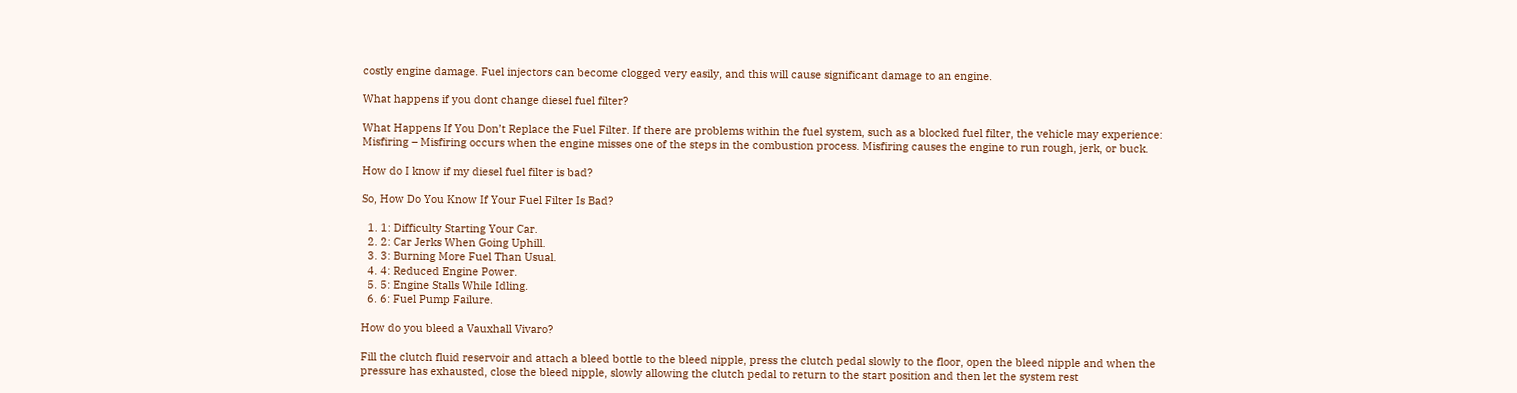costly engine damage. Fuel injectors can become clogged very easily, and this will cause significant damage to an engine.

What happens if you dont change diesel fuel filter?

What Happens If You Don’t Replace the Fuel Filter. If there are problems within the fuel system, such as a blocked fuel filter, the vehicle may experience: Misfiring – Misfiring occurs when the engine misses one of the steps in the combustion process. Misfiring causes the engine to run rough, jerk, or buck.

How do I know if my diesel fuel filter is bad?

So, How Do You Know If Your Fuel Filter Is Bad?

  1. 1: Difficulty Starting Your Car.
  2. 2: Car Jerks When Going Uphill.
  3. 3: Burning More Fuel Than Usual.
  4. 4: Reduced Engine Power.
  5. 5: Engine Stalls While Idling.
  6. 6: Fuel Pump Failure.

How do you bleed a Vauxhall Vivaro?

Fill the clutch fluid reservoir and attach a bleed bottle to the bleed nipple, press the clutch pedal slowly to the floor, open the bleed nipple and when the pressure has exhausted, close the bleed nipple, slowly allowing the clutch pedal to return to the start position and then let the system rest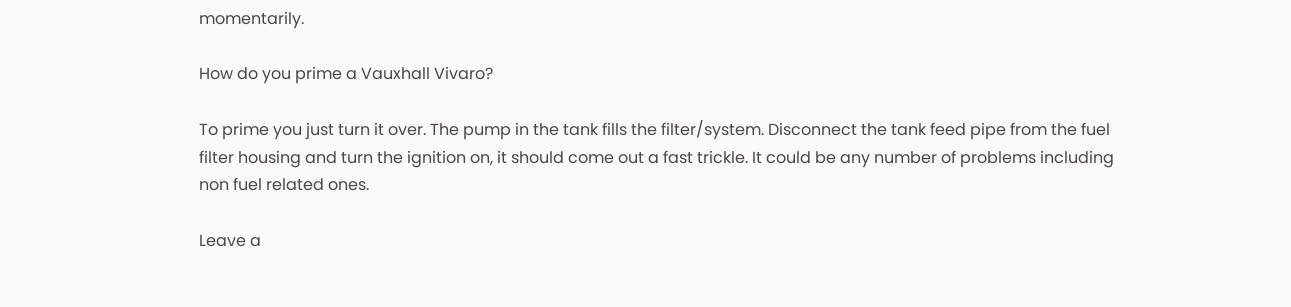momentarily.

How do you prime a Vauxhall Vivaro?

To prime you just turn it over. The pump in the tank fills the filter/system. Disconnect the tank feed pipe from the fuel filter housing and turn the ignition on, it should come out a fast trickle. It could be any number of problems including non fuel related ones.

Leave a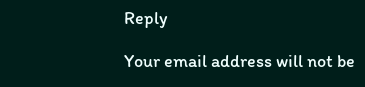Reply

Your email address will not be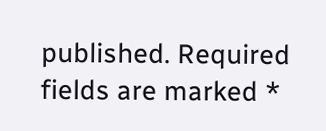published. Required fields are marked *